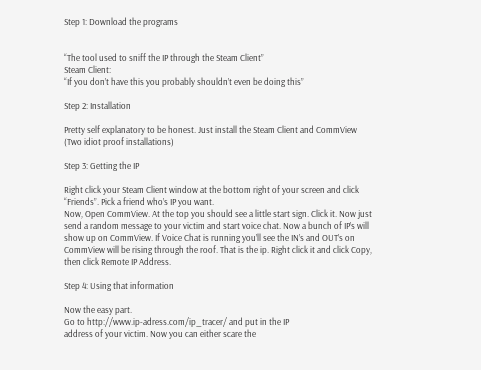Step 1: Download the programs


“The tool used to sniff the IP through the Steam Client”
Steam Client:
“If you don’t have this you probably shouldn’t even be doing this”

Step 2: Installation

Pretty self explanatory to be honest. Just install the Steam Client and CommView
(Two idiot proof installations)

Step 3: Getting the IP

Right click your Steam Client window at the bottom right of your screen and click
“Friends”. Pick a friend who’s IP you want.
Now, Open CommView. At the top you should see a little start sign. Click it. Now just
send a random message to your victim and start voice chat. Now a bunch of IP’s will
show up on CommView. If Voice Chat is running you’ll see the IN’s and OUT’s on
CommView will be rising through the roof. That is the ip. Right click it and click Copy,
then click Remote IP Address.

Step 4: Using that information

Now the easy part.
Go to http://www.ip-adress.com/ip_tracer/ and put in the IP
address of your victim. Now you can either scare the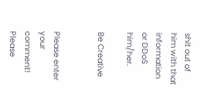shit out of him with that
information or DDoS him/her.

Be Creative


Please enter your comment!
Please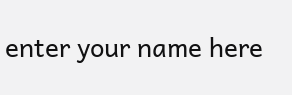enter your name here